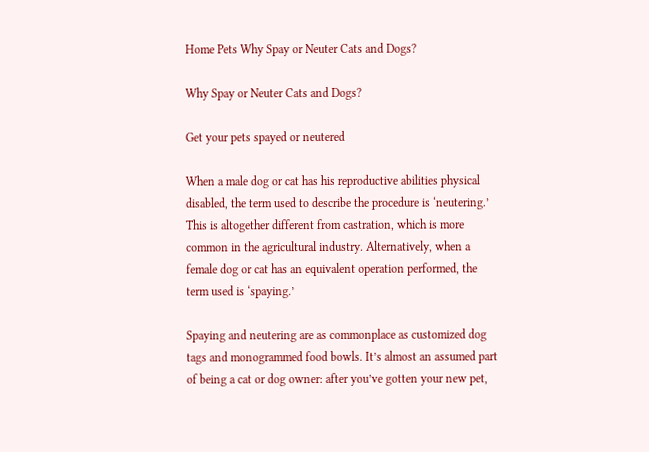Home Pets Why Spay or Neuter Cats and Dogs?

Why Spay or Neuter Cats and Dogs?

Get your pets spayed or neutered

When a male dog or cat has his reproductive abilities physical disabled, the term used to describe the procedure is ‘neutering.’ This is altogether different from castration, which is more common in the agricultural industry. Alternatively, when a female dog or cat has an equivalent operation performed, the term used is ‘spaying.’

Spaying and neutering are as commonplace as customized dog tags and monogrammed food bowls. It’s almost an assumed part of being a cat or dog owner: after you’ve gotten your new pet,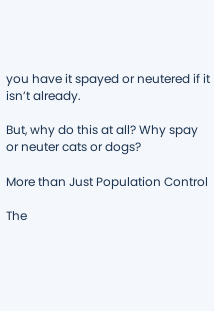you have it spayed or neutered if it isn’t already.

But, why do this at all? Why spay or neuter cats or dogs?

More than Just Population Control

The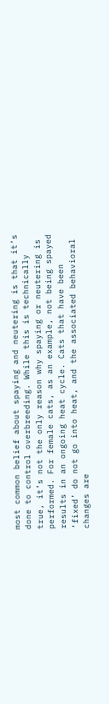most common belief about spaying and neutering is that it’s done to control overbreeding. While this is technically true, it’s not the only reason why spaying or neutering is performed. For female cats, as an example, not being spayed results in an ongoing heat cycle. Cats that have been ‘fixed’ do not go into heat, and the associated behavioral changes are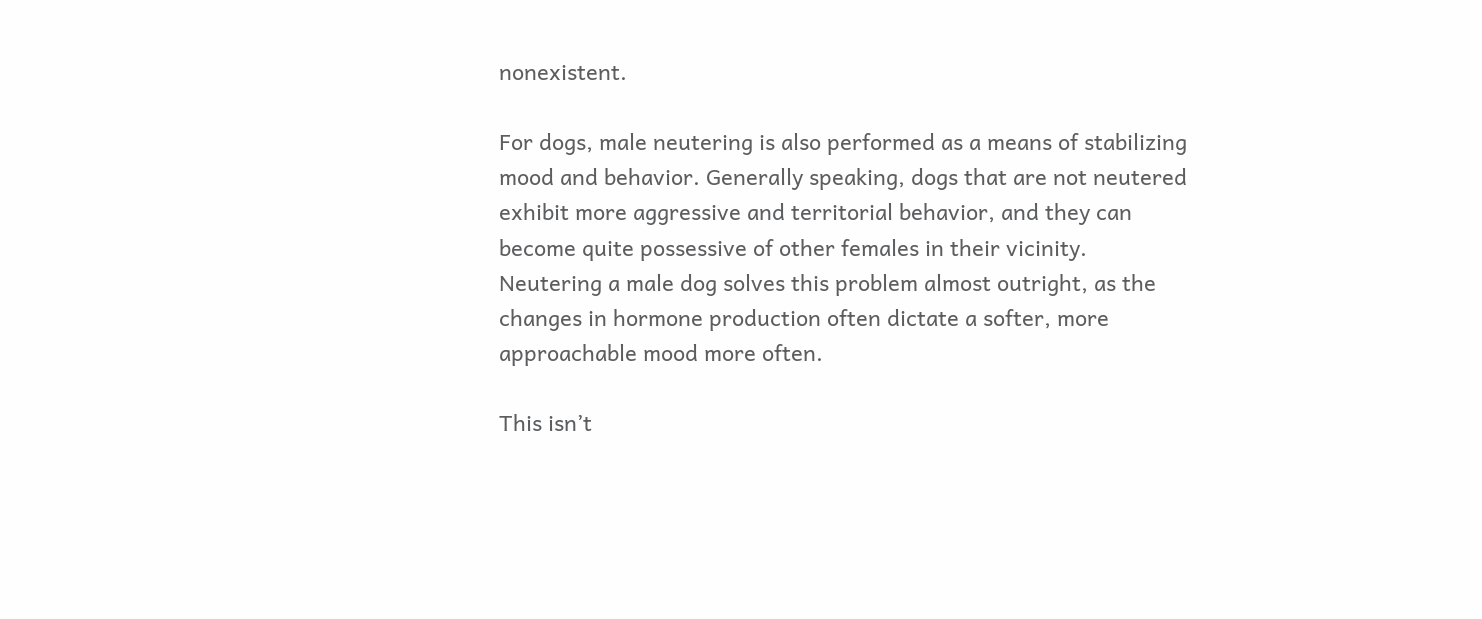nonexistent.

For dogs, male neutering is also performed as a means of stabilizing mood and behavior. Generally speaking, dogs that are not neutered exhibit more aggressive and territorial behavior, and they can become quite possessive of other females in their vicinity. Neutering a male dog solves this problem almost outright, as the changes in hormone production often dictate a softer, more approachable mood more often.

This isn’t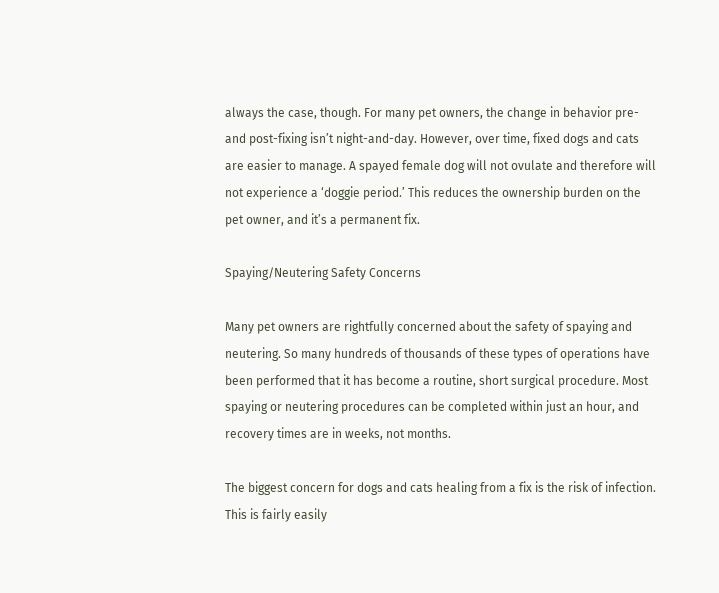always the case, though. For many pet owners, the change in behavior pre- and post-fixing isn’t night-and-day. However, over time, fixed dogs and cats are easier to manage. A spayed female dog will not ovulate and therefore will not experience a ‘doggie period.’ This reduces the ownership burden on the pet owner, and it’s a permanent fix.

Spaying/Neutering Safety Concerns

Many pet owners are rightfully concerned about the safety of spaying and neutering. So many hundreds of thousands of these types of operations have been performed that it has become a routine, short surgical procedure. Most spaying or neutering procedures can be completed within just an hour, and recovery times are in weeks, not months.

The biggest concern for dogs and cats healing from a fix is the risk of infection. This is fairly easily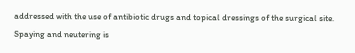addressed with the use of antibiotic drugs and topical dressings of the surgical site. Spaying and neutering is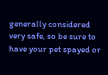generally considered very safe, so be sure to have your pet spayed or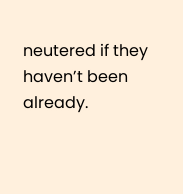neutered if they haven’t been already.